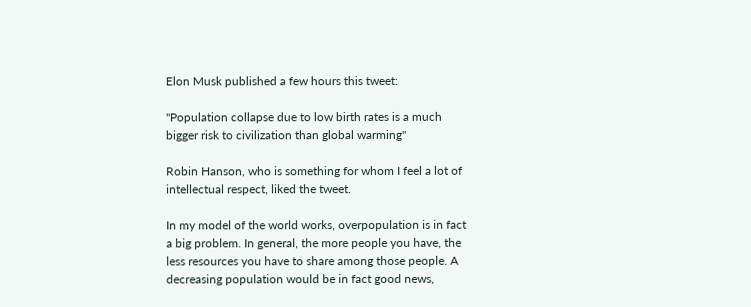Elon Musk published a few hours this tweet:

"Population collapse due to low birth rates is a much bigger risk to civilization than global warming"

Robin Hanson, who is something for whom I feel a lot of intellectual respect, liked the tweet.

In my model of the world works, overpopulation is in fact a big problem. In general, the more people you have, the less resources you have to share among those people. A decreasing population would be in fact good news,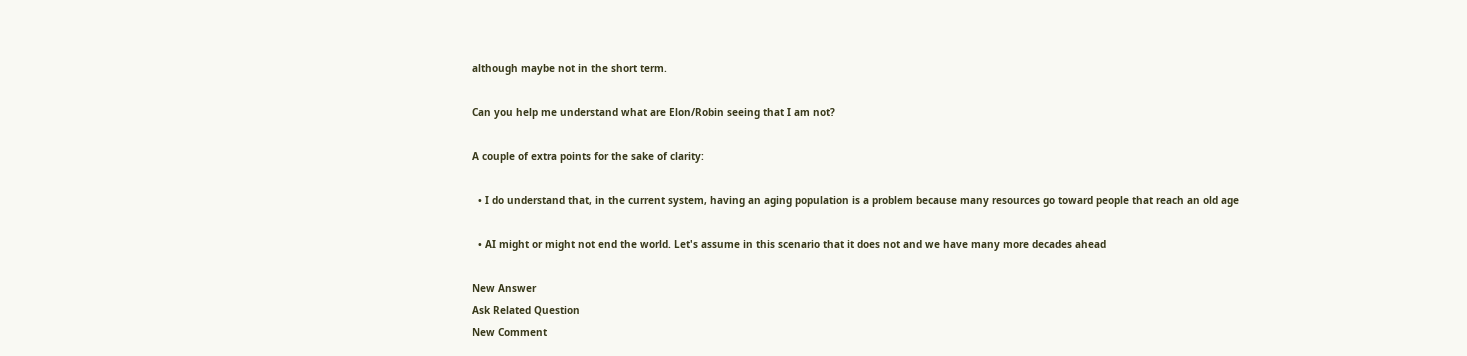although maybe not in the short term.

Can you help me understand what are Elon/Robin seeing that I am not?

A couple of extra points for the sake of clarity:

  • I do understand that, in the current system, having an aging population is a problem because many resources go toward people that reach an old age

  • AI might or might not end the world. Let's assume in this scenario that it does not and we have many more decades ahead

New Answer
Ask Related Question
New Comment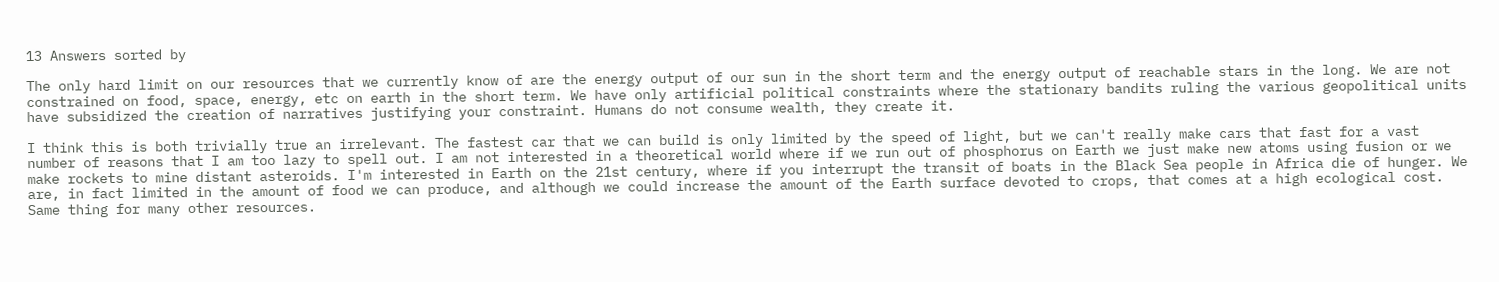13 Answers sorted by

The only hard limit on our resources that we currently know of are the energy output of our sun in the short term and the energy output of reachable stars in the long. We are not constrained on food, space, energy, etc on earth in the short term. We have only artificial political constraints where the stationary bandits ruling the various geopolitical units have subsidized the creation of narratives justifying your constraint. Humans do not consume wealth, they create it.

I think this is both trivially true an irrelevant. The fastest car that we can build is only limited by the speed of light, but we can't really make cars that fast for a vast number of reasons that I am too lazy to spell out. I am not interested in a theoretical world where if we run out of phosphorus on Earth we just make new atoms using fusion or we make rockets to mine distant asteroids. I'm interested in Earth on the 21st century, where if you interrupt the transit of boats in the Black Sea people in Africa die of hunger. We are, in fact limited in the amount of food we can produce, and although we could increase the amount of the Earth surface devoted to crops, that comes at a high ecological cost. Same thing for many other resources.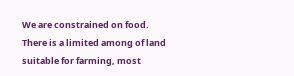We are constrained on food. There is a limited among of land suitable for farming, most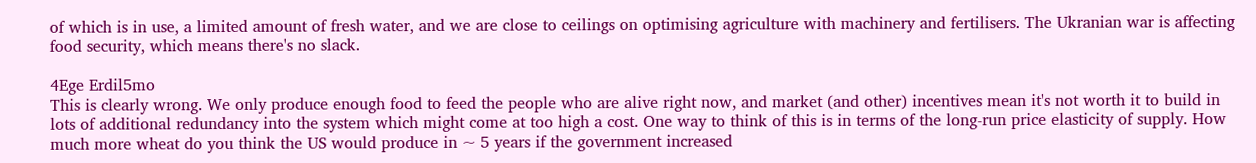of which is in use, a limited amount of fresh water, and we are close to ceilings on optimising agriculture with machinery and fertilisers. The Ukranian war is affecting food security, which means there's no slack.

4Ege Erdil5mo
This is clearly wrong. We only produce enough food to feed the people who are alive right now, and market (and other) incentives mean it's not worth it to build in lots of additional redundancy into the system which might come at too high a cost. One way to think of this is in terms of the long-run price elasticity of supply. How much more wheat do you think the US would produce in ~ 5 years if the government increased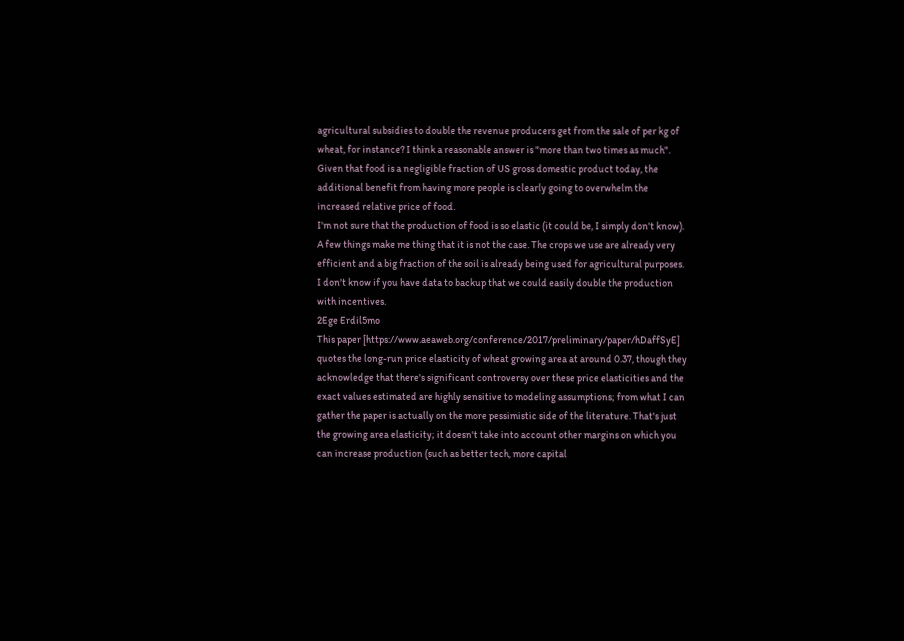agricultural subsidies to double the revenue producers get from the sale of per kg of wheat, for instance? I think a reasonable answer is "more than two times as much". Given that food is a negligible fraction of US gross domestic product today, the additional benefit from having more people is clearly going to overwhelm the increased relative price of food.
I'm not sure that the production of food is so elastic (it could be, I simply don't know). A few things make me thing that it is not the case. The crops we use are already very efficient and a big fraction of the soil is already being used for agricultural purposes. I don't know if you have data to backup that we could easily double the production with incentives.
2Ege Erdil5mo
This paper [https://www.aeaweb.org/conference/2017/preliminary/paper/hDaffSyE] quotes the long-run price elasticity of wheat growing area at around 0.37, though they acknowledge that there's significant controversy over these price elasticities and the exact values estimated are highly sensitive to modeling assumptions; from what I can gather the paper is actually on the more pessimistic side of the literature. That's just the growing area elasticity; it doesn't take into account other margins on which you can increase production (such as better tech, more capital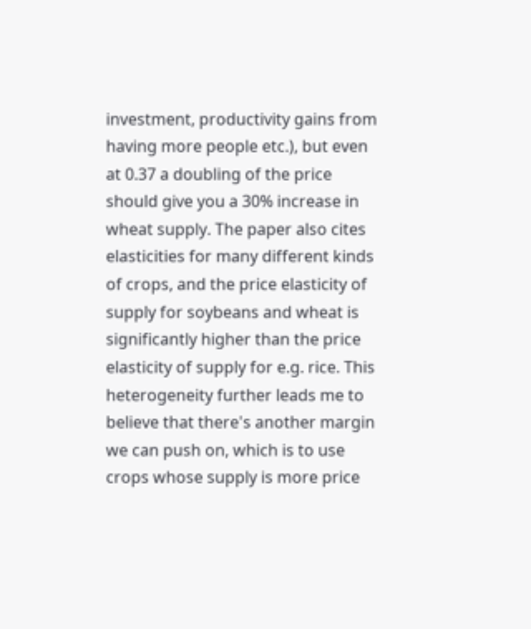investment, productivity gains from having more people etc.), but even at 0.37 a doubling of the price should give you a 30% increase in wheat supply. The paper also cites elasticities for many different kinds of crops, and the price elasticity of supply for soybeans and wheat is significantly higher than the price elasticity of supply for e.g. rice. This heterogeneity further leads me to believe that there's another margin we can push on, which is to use crops whose supply is more price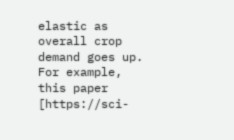elastic as overall crop demand goes up. For example, this paper [https://sci-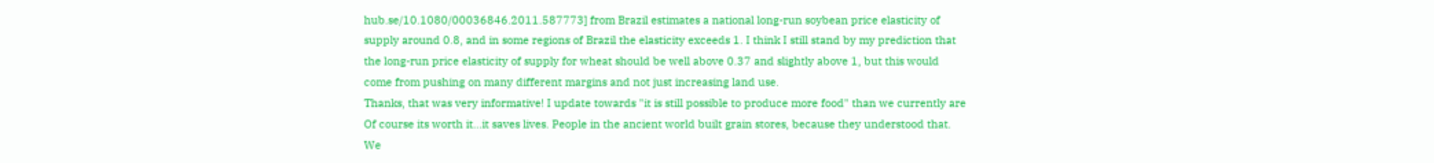hub.se/10.1080/00036846.2011.587773] from Brazil estimates a national long-run soybean price elasticity of supply around 0.8, and in some regions of Brazil the elasticity exceeds 1. I think I still stand by my prediction that the long-run price elasticity of supply for wheat should be well above 0.37 and slightly above 1, but this would come from pushing on many different margins and not just increasing land use.
Thanks, that was very informative! I update towards "it is still possible to produce more food" than we currently are
Of course its worth it...it saves lives. People in the ancient world built grain stores, because they understood that. We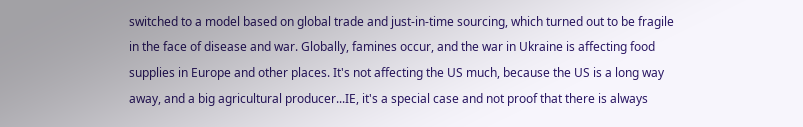switched to a model based on global trade and just-in-time sourcing, which turned out to be fragile in the face of disease and war. Globally, famines occur, and the war in Ukraine is affecting food supplies in Europe and other places. It's not affecting the US much, because the US is a long way away, and a big agricultural producer...IE, it's a special case and not proof that there is always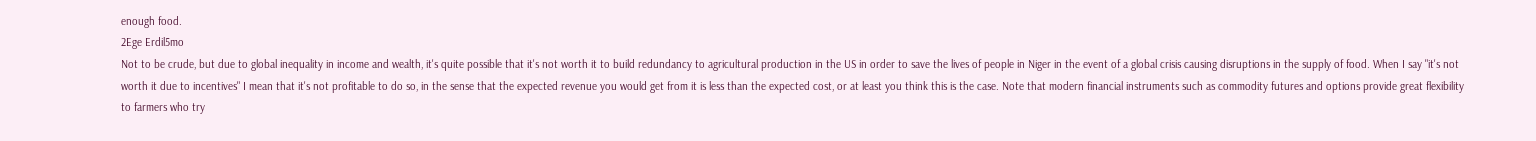enough food.
2Ege Erdil5mo
Not to be crude, but due to global inequality in income and wealth, it's quite possible that it's not worth it to build redundancy to agricultural production in the US in order to save the lives of people in Niger in the event of a global crisis causing disruptions in the supply of food. When I say "it's not worth it due to incentives" I mean that it's not profitable to do so, in the sense that the expected revenue you would get from it is less than the expected cost, or at least you think this is the case. Note that modern financial instruments such as commodity futures and options provide great flexibility to farmers who try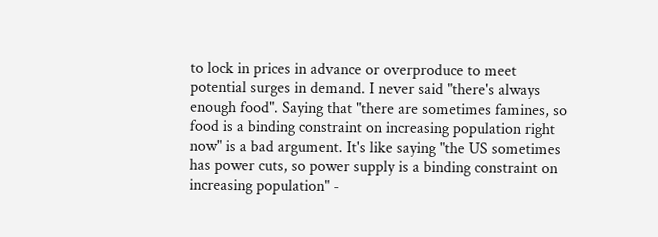to lock in prices in advance or overproduce to meet potential surges in demand. I never said "there's always enough food". Saying that "there are sometimes famines, so food is a binding constraint on increasing population right now" is a bad argument. It's like saying "the US sometimes has power cuts, so power supply is a binding constraint on increasing population" -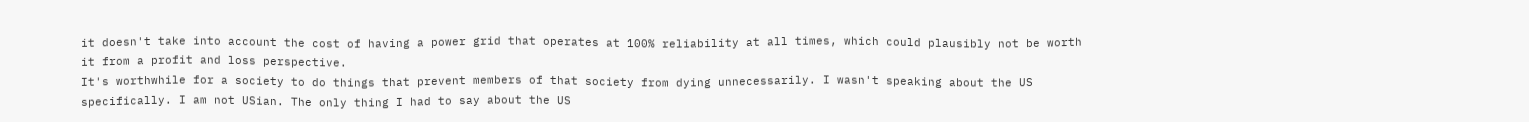it doesn't take into account the cost of having a power grid that operates at 100% reliability at all times, which could plausibly not be worth it from a profit and loss perspective.
It's worthwhile for a society to do things that prevent members of that society from dying unnecessarily. I wasn't speaking about the US specifically. I am not USian. The only thing I had to say about the US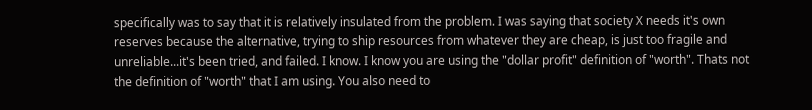specifically was to say that it is relatively insulated from the problem. I was saying that society X needs it's own reserves because the alternative, trying to ship resources from whatever they are cheap, is just too fragile and unreliable...it's been tried, and failed. I know. I know you are using the "dollar profit" definition of "worth". Thats not the definition of "worth" that I am using. You also need to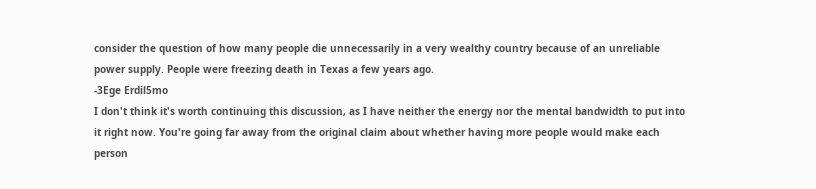consider the question of how many people die unnecessarily in a very wealthy country because of an unreliable power supply. People were freezing death in Texas a few years ago.
-3Ege Erdil5mo
I don't think it's worth continuing this discussion, as I have neither the energy nor the mental bandwidth to put into it right now. You're going far away from the original claim about whether having more people would make each person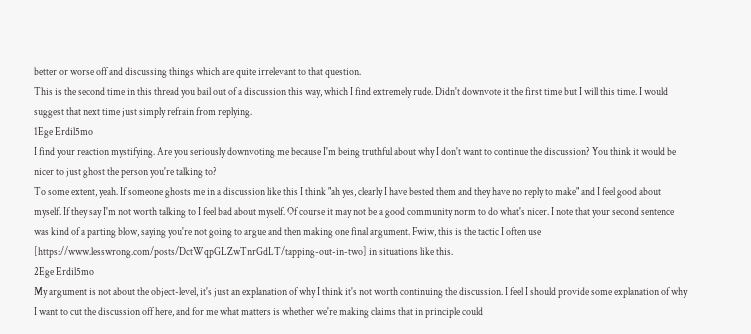better or worse off and discussing things which are quite irrelevant to that question.
This is the second time in this thread you bail out of a discussion this way, which I find extremely rude. Didn't downvote it the first time but I will this time. I would suggest that next time just simply refrain from replying.
1Ege Erdil5mo
I find your reaction mystifying. Are you seriously downvoting me because I'm being truthful about why I don't want to continue the discussion? You think it would be nicer to just ghost the person you're talking to?
To some extent, yeah. If someone ghosts me in a discussion like this I think "ah yes, clearly I have bested them and they have no reply to make" and I feel good about myself. If they say I'm not worth talking to I feel bad about myself. Of course it may not be a good community norm to do what's nicer. I note that your second sentence was kind of a parting blow, saying you're not going to argue and then making one final argument. Fwiw, this is the tactic I often use [https://www.lesswrong.com/posts/DctWqpGLZwTnrGdLT/tapping-out-in-two] in situations like this.
2Ege Erdil5mo
My argument is not about the object-level, it's just an explanation of why I think it's not worth continuing the discussion. I feel I should provide some explanation of why I want to cut the discussion off here, and for me what matters is whether we're making claims that in principle could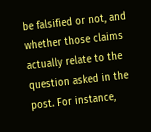be falsified or not, and whether those claims actually relate to the question asked in the post. For instance,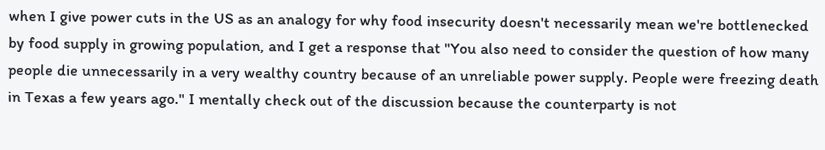when I give power cuts in the US as an analogy for why food insecurity doesn't necessarily mean we're bottlenecked by food supply in growing population, and I get a response that "You also need to consider the question of how many people die unnecessarily in a very wealthy country because of an unreliable power supply. People were freezing death in Texas a few years ago." I mentally check out of the discussion because the counterparty is not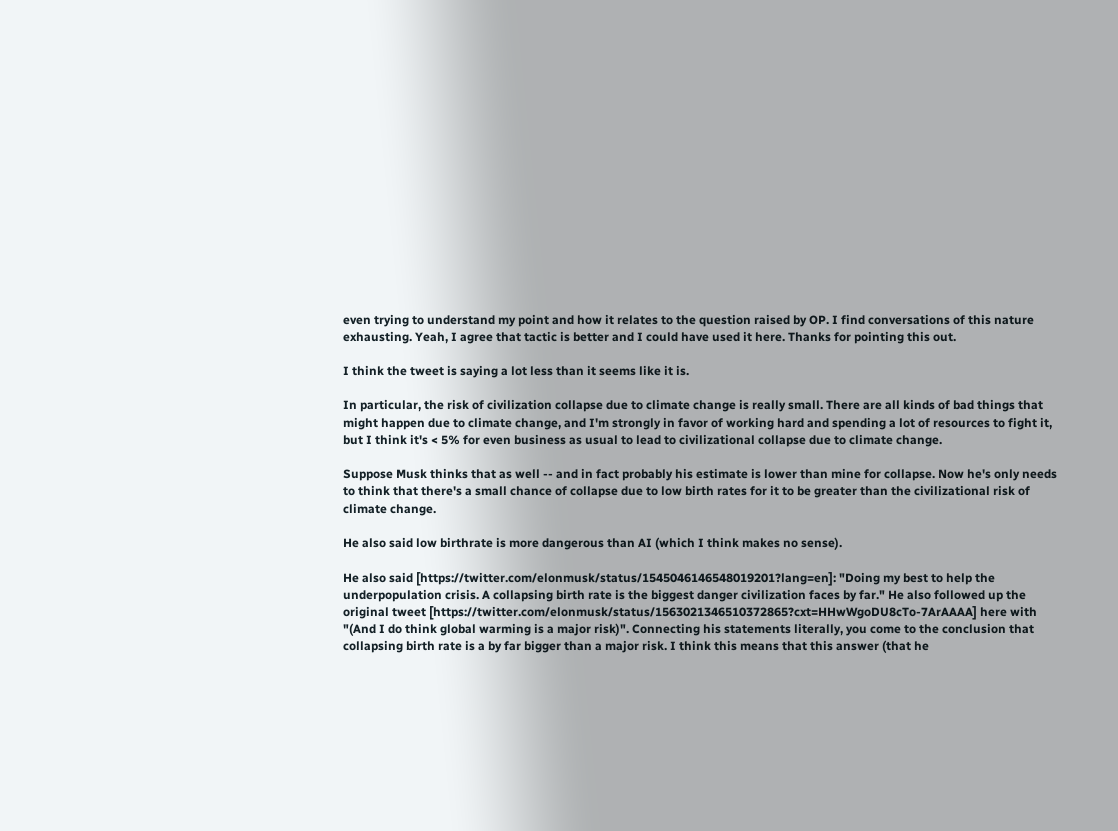even trying to understand my point and how it relates to the question raised by OP. I find conversations of this nature exhausting. Yeah, I agree that tactic is better and I could have used it here. Thanks for pointing this out.

I think the tweet is saying a lot less than it seems like it is.

In particular, the risk of civilization collapse due to climate change is really small. There are all kinds of bad things that might happen due to climate change, and I'm strongly in favor of working hard and spending a lot of resources to fight it, but I think it's < 5% for even business as usual to lead to civilizational collapse due to climate change.

Suppose Musk thinks that as well -- and in fact probably his estimate is lower than mine for collapse. Now he's only needs to think that there's a small chance of collapse due to low birth rates for it to be greater than the civilizational risk of climate change.

He also said low birthrate is more dangerous than AI (which I think makes no sense).

He also said [https://twitter.com/elonmusk/status/1545046146548019201?lang=en]: "Doing my best to help the underpopulation crisis. A collapsing birth rate is the biggest danger civilization faces by far." He also followed up the original tweet [https://twitter.com/elonmusk/status/1563021346510372865?cxt=HHwWgoDU8cTo-7ArAAAA] here with "(And I do think global warming is a major risk)". Connecting his statements literally, you come to the conclusion that collapsing birth rate is a by far bigger than a major risk. I think this means that this answer (that he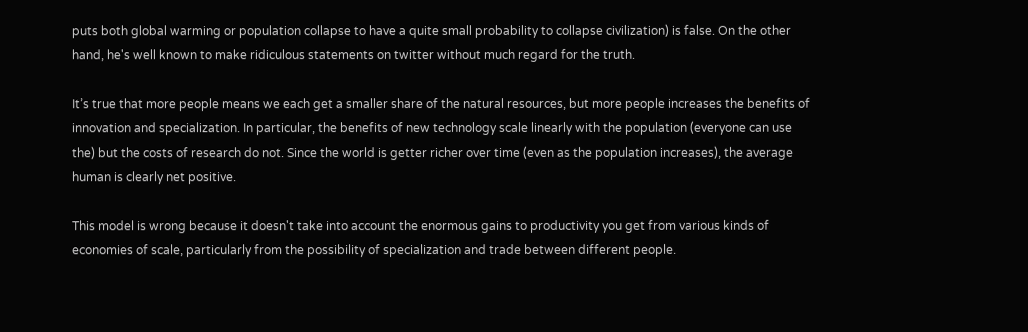puts both global warming or population collapse to have a quite small probability to collapse civilization) is false. On the other hand, he's well known to make ridiculous statements on twitter without much regard for the truth.

It’s true that more people means we each get a smaller share of the natural resources, but more people increases the benefits of innovation and specialization. In particular, the benefits of new technology scale linearly with the population (everyone can use the) but the costs of research do not. Since the world is getter richer over time (even as the population increases), the average human is clearly net positive.

This model is wrong because it doesn't take into account the enormous gains to productivity you get from various kinds of economies of scale, particularly from the possibility of specialization and trade between different people.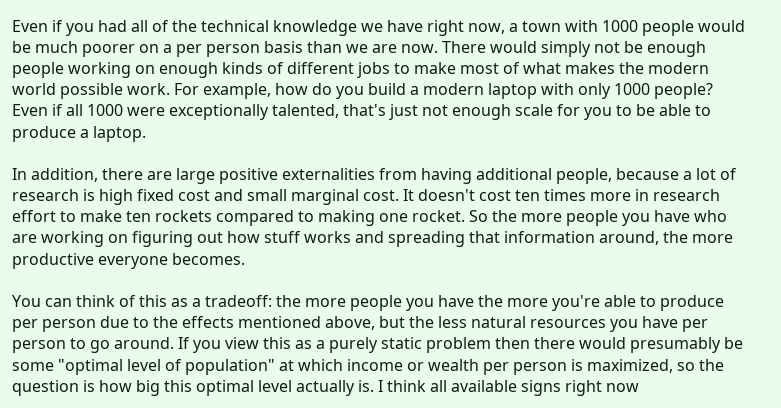Even if you had all of the technical knowledge we have right now, a town with 1000 people would be much poorer on a per person basis than we are now. There would simply not be enough people working on enough kinds of different jobs to make most of what makes the modern world possible work. For example, how do you build a modern laptop with only 1000 people? Even if all 1000 were exceptionally talented, that's just not enough scale for you to be able to produce a laptop.

In addition, there are large positive externalities from having additional people, because a lot of research is high fixed cost and small marginal cost. It doesn't cost ten times more in research effort to make ten rockets compared to making one rocket. So the more people you have who are working on figuring out how stuff works and spreading that information around, the more productive everyone becomes.

You can think of this as a tradeoff: the more people you have the more you're able to produce per person due to the effects mentioned above, but the less natural resources you have per person to go around. If you view this as a purely static problem then there would presumably be some "optimal level of population" at which income or wealth per person is maximized, so the question is how big this optimal level actually is. I think all available signs right now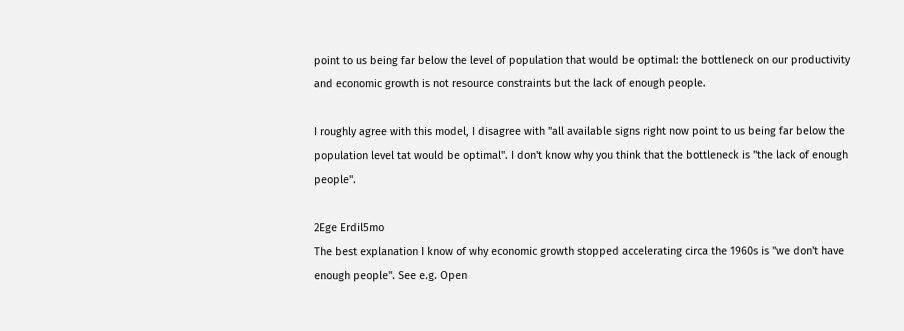point to us being far below the level of population that would be optimal: the bottleneck on our productivity and economic growth is not resource constraints but the lack of enough people.

I roughly agree with this model, I disagree with "all available signs right now point to us being far below the population level tat would be optimal". I don't know why you think that the bottleneck is "the lack of enough people".

2Ege Erdil5mo
The best explanation I know of why economic growth stopped accelerating circa the 1960s is "we don't have enough people". See e.g. Open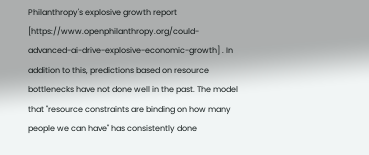Philanthropy's explosive growth report [https://www.openphilanthropy.org/could-advanced-ai-drive-explosive-economic-growth] . In addition to this, predictions based on resource bottlenecks have not done well in the past. The model that "resource constraints are binding on how many people we can have" has consistently done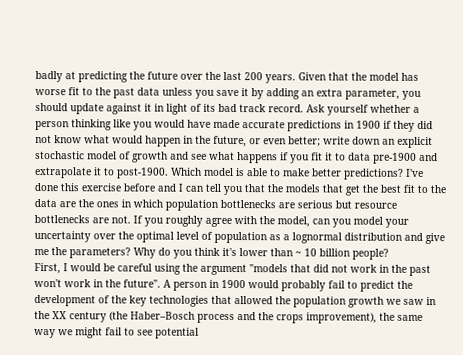badly at predicting the future over the last 200 years. Given that the model has worse fit to the past data unless you save it by adding an extra parameter, you should update against it in light of its bad track record. Ask yourself whether a person thinking like you would have made accurate predictions in 1900 if they did not know what would happen in the future, or even better; write down an explicit stochastic model of growth and see what happens if you fit it to data pre-1900 and extrapolate it to post-1900. Which model is able to make better predictions? I've done this exercise before and I can tell you that the models that get the best fit to the data are the ones in which population bottlenecks are serious but resource bottlenecks are not. If you roughly agree with the model, can you model your uncertainty over the optimal level of population as a lognormal distribution and give me the parameters? Why do you think it's lower than ~ 10 billion people?
First, I would be careful using the argument "models that did not work in the past won't work in the future". A person in 1900 would probably fail to predict the development of the key technologies that allowed the population growth we saw in the XX century (the Haber–Bosch process and the crops improvement), the same way we might fail to see potential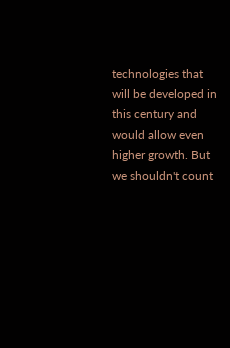technologies that will be developed in this century and would allow even higher growth. But we shouldn't count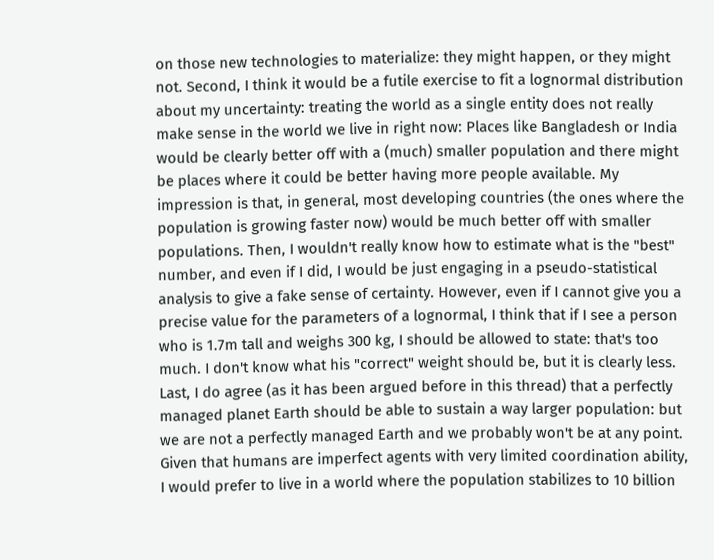on those new technologies to materialize: they might happen, or they might not. Second, I think it would be a futile exercise to fit a lognormal distribution about my uncertainty: treating the world as a single entity does not really make sense in the world we live in right now: Places like Bangladesh or India would be clearly better off with a (much) smaller population and there might be places where it could be better having more people available. My impression is that, in general, most developing countries (the ones where the population is growing faster now) would be much better off with smaller populations. Then, I wouldn't really know how to estimate what is the "best" number, and even if I did, I would be just engaging in a pseudo-statistical analysis to give a fake sense of certainty. However, even if I cannot give you a precise value for the parameters of a lognormal, I think that if I see a person who is 1.7m tall and weighs 300 kg, I should be allowed to state: that's too much. I don't know what his "correct" weight should be, but it is clearly less. Last, I do agree (as it has been argued before in this thread) that a perfectly managed planet Earth should be able to sustain a way larger population: but we are not a perfectly managed Earth and we probably won't be at any point. Given that humans are imperfect agents with very limited coordination ability, I would prefer to live in a world where the population stabilizes to 10 billion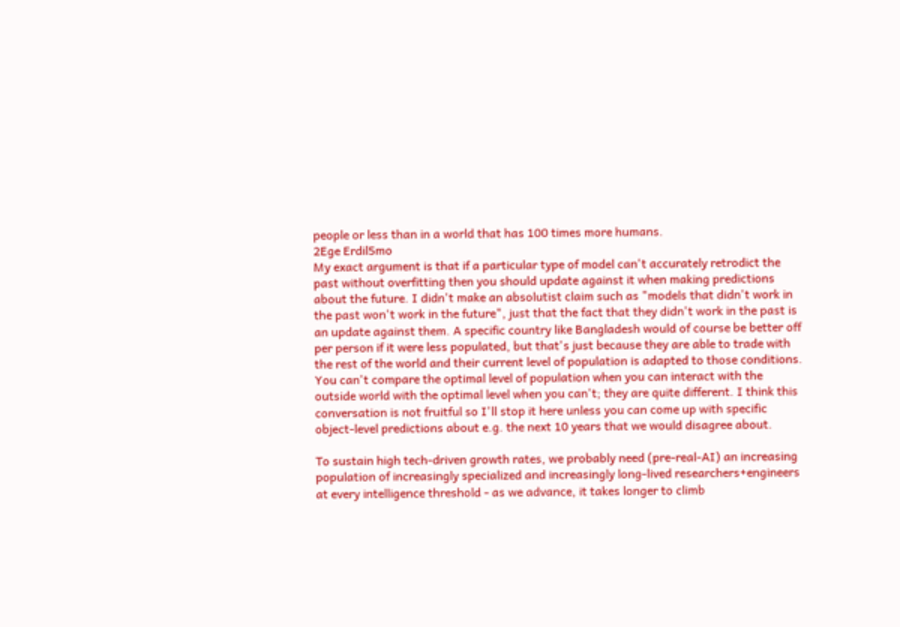people or less than in a world that has 100 times more humans.
2Ege Erdil5mo
My exact argument is that if a particular type of model can't accurately retrodict the past without overfitting then you should update against it when making predictions about the future. I didn't make an absolutist claim such as "models that didn't work in the past won't work in the future", just that the fact that they didn't work in the past is an update against them. A specific country like Bangladesh would of course be better off per person if it were less populated, but that's just because they are able to trade with the rest of the world and their current level of population is adapted to those conditions. You can't compare the optimal level of population when you can interact with the outside world with the optimal level when you can't; they are quite different. I think this conversation is not fruitful so I'll stop it here unless you can come up with specific object-level predictions about e.g. the next 10 years that we would disagree about.

To sustain high tech-driven growth rates, we probably need (pre-real-AI) an increasing population of increasingly specialized and increasingly long-lived researchers+engineers at every intelligence threshold - as we advance, it takes longer to climb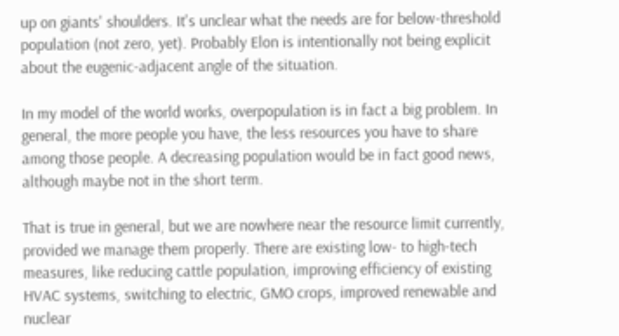up on giants' shoulders. It's unclear what the needs are for below-threshold population (not zero, yet). Probably Elon is intentionally not being explicit about the eugenic-adjacent angle of the situation.

In my model of the world works, overpopulation is in fact a big problem. In general, the more people you have, the less resources you have to share among those people. A decreasing population would be in fact good news, although maybe not in the short term.

That is true in general, but we are nowhere near the resource limit currently, provided we manage them properly. There are existing low- to high-tech measures, like reducing cattle population, improving efficiency of existing HVAC systems, switching to electric, GMO crops, improved renewable and nuclear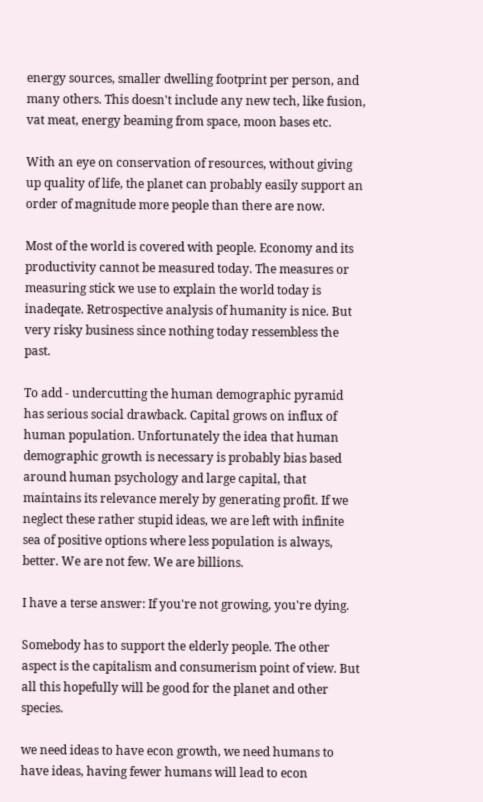energy sources, smaller dwelling footprint per person, and many others. This doesn't include any new tech, like fusion, vat meat, energy beaming from space, moon bases etc.

With an eye on conservation of resources, without giving up quality of life, the planet can probably easily support an order of magnitude more people than there are now.

Most of the world is covered with people. Economy and its productivity cannot be measured today. The measures or measuring stick we use to explain the world today is inadeqate. Retrospective analysis of humanity is nice. But very risky business since nothing today ressembless the past.

To add - undercutting the human demographic pyramid has serious social drawback. Capital grows on influx of human population. Unfortunately the idea that human demographic growth is necessary is probably bias based around human psychology and large capital, that maintains its relevance merely by generating profit. If we neglect these rather stupid ideas, we are left with infinite sea of positive options where less population is always, better. We are not few. We are billions.

I have a terse answer: If you're not growing, you're dying.

Somebody has to support the elderly people. The other aspect is the capitalism and consumerism point of view. But all this hopefully will be good for the planet and other species.

we need ideas to have econ growth, we need humans to have ideas, having fewer humans will lead to econ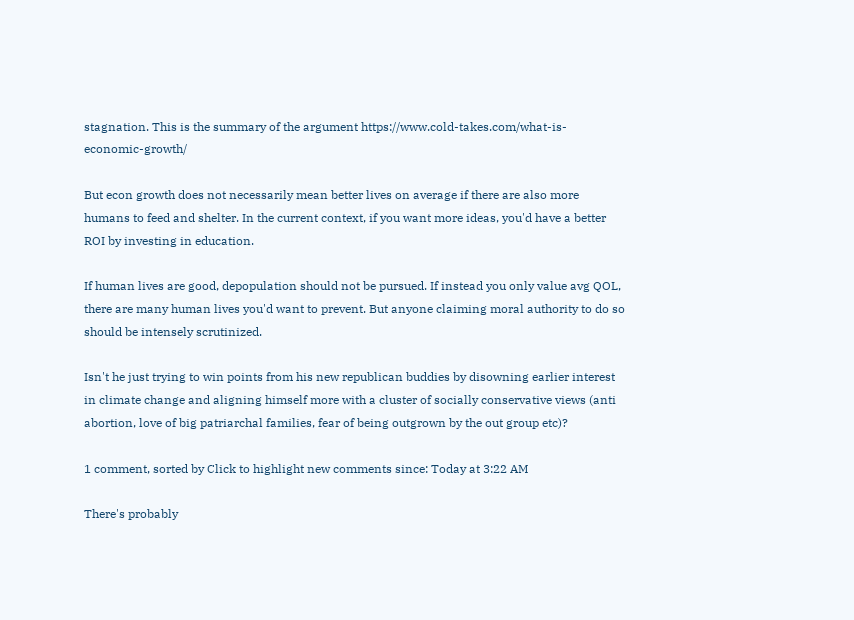stagnation. This is the summary of the argument https://www.cold-takes.com/what-is-economic-growth/

But econ growth does not necessarily mean better lives on average if there are also more humans to feed and shelter. In the current context, if you want more ideas, you'd have a better ROI by investing in education.

If human lives are good, depopulation should not be pursued. If instead you only value avg QOL, there are many human lives you'd want to prevent. But anyone claiming moral authority to do so should be intensely scrutinized.

Isn't he just trying to win points from his new republican buddies by disowning earlier interest in climate change and aligning himself more with a cluster of socially conservative views (anti abortion, love of big patriarchal families, fear of being outgrown by the out group etc)?

1 comment, sorted by Click to highlight new comments since: Today at 3:22 AM

There's probably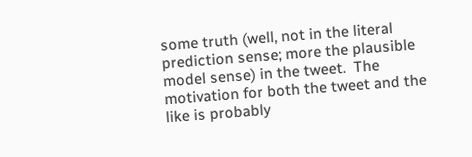some truth (well, not in the literal prediction sense; more the plausible model sense) in the tweet.  The motivation for both the tweet and the like is probably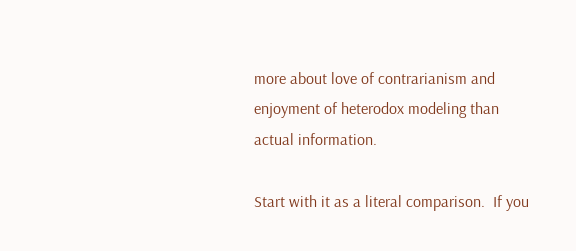more about love of contrarianism and enjoyment of heterodox modeling than actual information.

Start with it as a literal comparison.  If you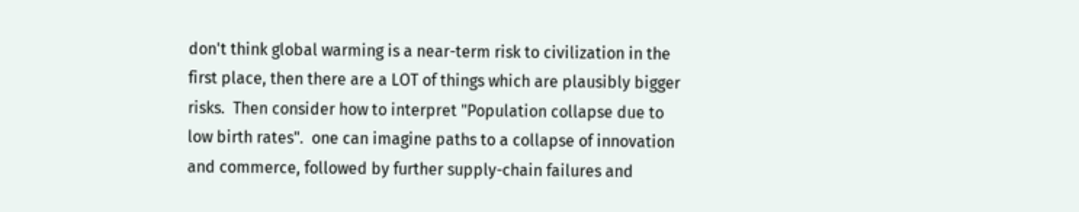don't think global warming is a near-term risk to civilization in the first place, then there are a LOT of things which are plausibly bigger risks.  Then consider how to interpret "Population collapse due to low birth rates".  one can imagine paths to a collapse of innovation and commerce, followed by further supply-chain failures and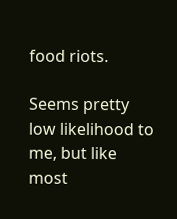food riots.

Seems pretty low likelihood to me, but like most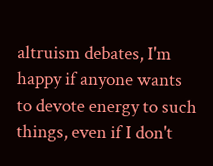altruism debates, I'm happy if anyone wants to devote energy to such things, even if I don't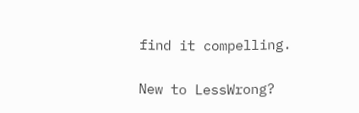find it compelling.

New to LessWrong?